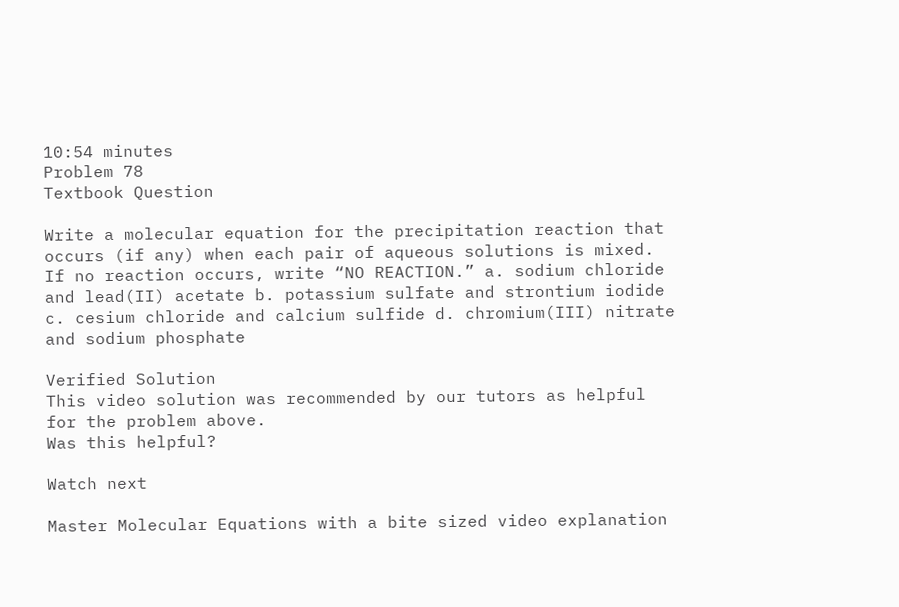10:54 minutes
Problem 78
Textbook Question

Write a molecular equation for the precipitation reaction that occurs (if any) when each pair of aqueous solutions is mixed. If no reaction occurs, write “NO REACTION.” a. sodium chloride and lead(II) acetate b. potassium sulfate and strontium iodide c. cesium chloride and calcium sulfide d. chromium(III) nitrate and sodium phosphate

Verified Solution
This video solution was recommended by our tutors as helpful for the problem above.
Was this helpful?

Watch next

Master Molecular Equations with a bite sized video explanation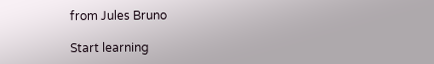from Jules Bruno

Start learning